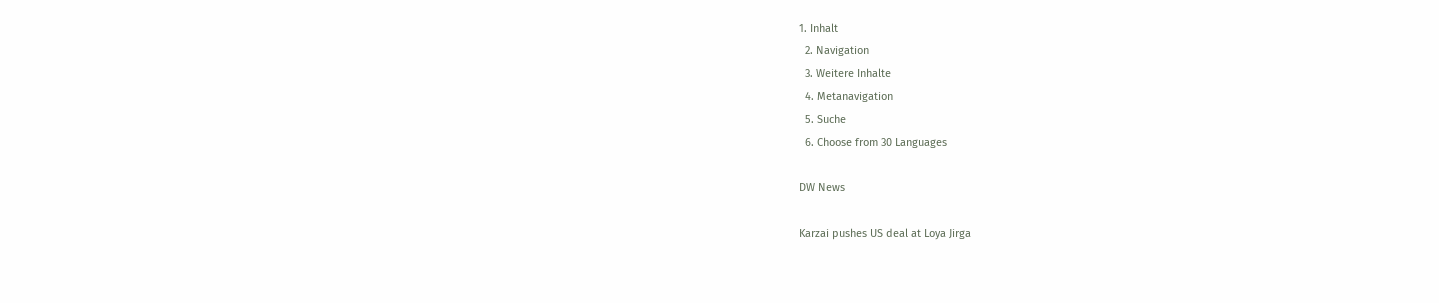1. Inhalt
  2. Navigation
  3. Weitere Inhalte
  4. Metanavigation
  5. Suche
  6. Choose from 30 Languages

DW News

Karzai pushes US deal at Loya Jirga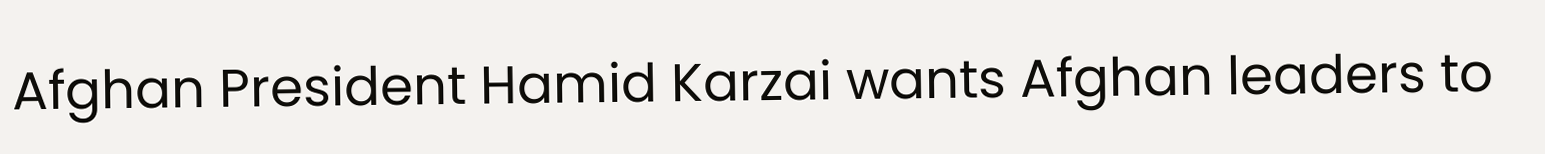Afghan President Hamid Karzai wants Afghan leaders to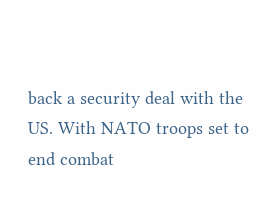back a security deal with the US. With NATO troops set to end combat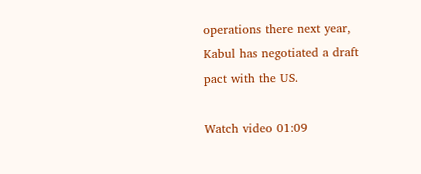operations there next year, Kabul has negotiated a draft pact with the US.

Watch video 01:09